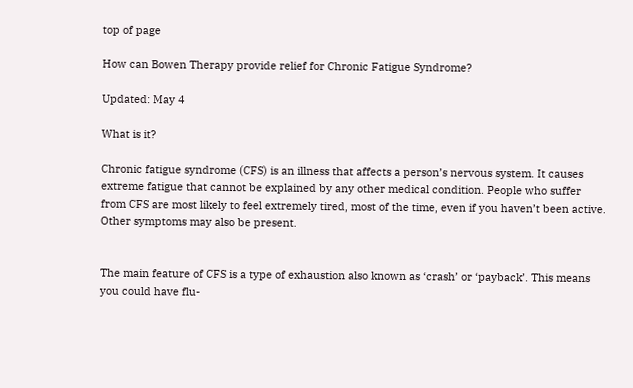top of page

How can Bowen Therapy provide relief for Chronic Fatigue Syndrome?

Updated: May 4

What is it?

Chronic fatigue syndrome (CFS) is an illness that affects a person’s nervous system. It causes extreme fatigue that cannot be explained by any other medical condition. People who suffer from CFS are most likely to feel extremely tired, most of the time, even if you haven’t been active. Other symptoms may also be present.


The main feature of CFS is a type of exhaustion also known as ‘crash’ or ‘payback’. This means you could have flu-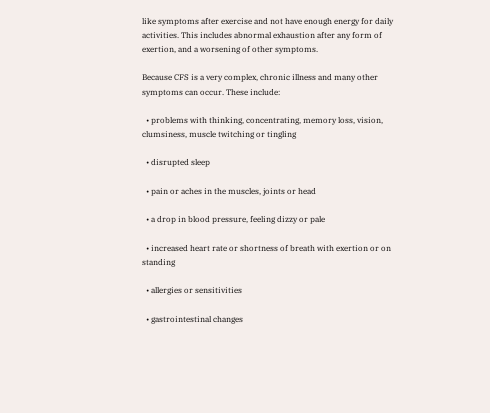like symptoms after exercise and not have enough energy for daily activities. This includes abnormal exhaustion after any form of exertion, and a worsening of other symptoms.

Because CFS is a very complex, chronic illness and many other symptoms can occur. These include:

  • problems with thinking, concentrating, memory loss, vision, clumsiness, muscle twitching or tingling

  • disrupted sleep

  • pain or aches in the muscles, joints or head

  • a drop in blood pressure, feeling dizzy or pale

  • increased heart rate or shortness of breath with exertion or on standing

  • allergies or sensitivities

  • gastrointestinal changes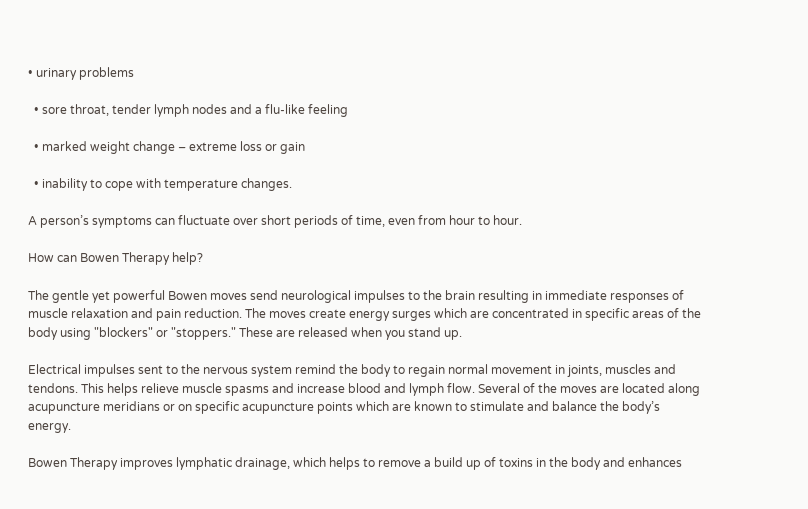• urinary problems

  • sore throat, tender lymph nodes and a flu-like feeling

  • marked weight change – extreme loss or gain

  • inability to cope with temperature changes.

A person’s symptoms can fluctuate over short periods of time, even from hour to hour.

How can Bowen Therapy help?

The gentle yet powerful Bowen moves send neurological impulses to the brain resulting in immediate responses of muscle relaxation and pain reduction. The moves create energy surges which are concentrated in specific areas of the body using "blockers" or "stoppers." These are released when you stand up.

Electrical impulses sent to the nervous system remind the body to regain normal movement in joints, muscles and tendons. This helps relieve muscle spasms and increase blood and lymph flow. Several of the moves are located along acupuncture meridians or on specific acupuncture points which are known to stimulate and balance the body’s energy.

Bowen Therapy improves lymphatic drainage, which helps to remove a build up of toxins in the body and enhances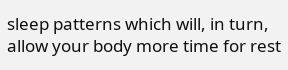sleep patterns which will, in turn, allow your body more time for rest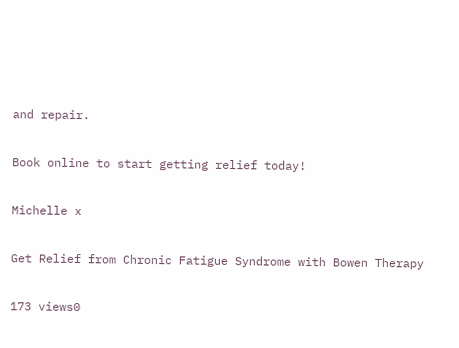and repair.

Book online to start getting relief today!

Michelle x

Get Relief from Chronic Fatigue Syndrome with Bowen Therapy

173 views0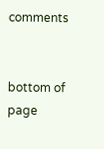comments


bottom of page